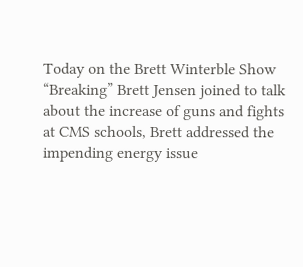Today on the Brett Winterble Show “Breaking” Brett Jensen joined to talk about the increase of guns and fights at CMS schools, Brett addressed the impending energy issue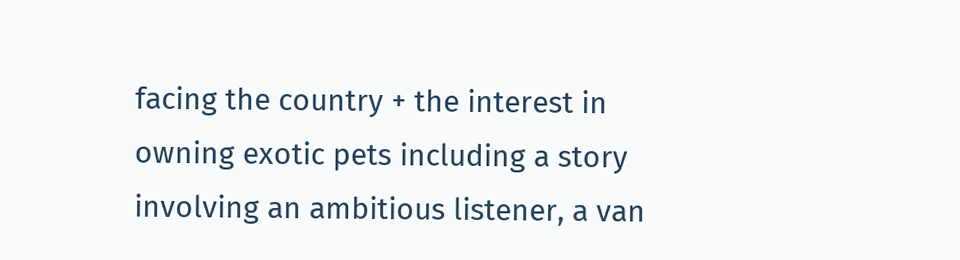facing the country + the interest in owning exotic pets including a story involving an ambitious listener, a van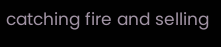catching fire and selling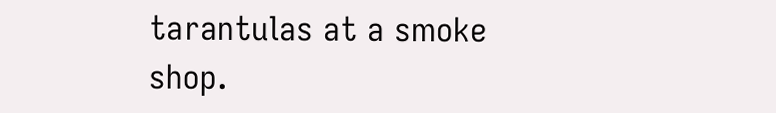tarantulas at a smoke shop.